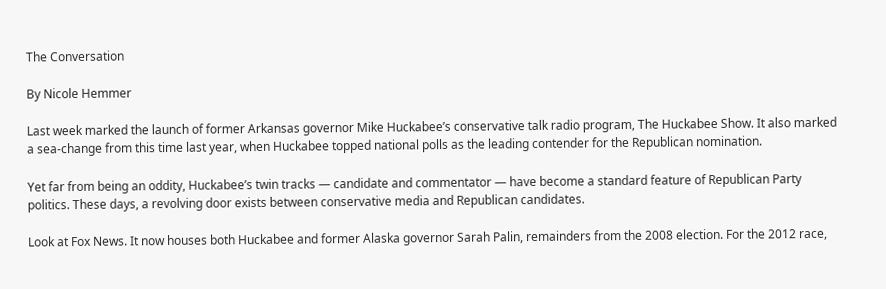The Conversation

By Nicole Hemmer

Last week marked the launch of former Arkansas governor Mike Huckabee’s conservative talk radio program, The Huckabee Show. It also marked a sea-change from this time last year, when Huckabee topped national polls as the leading contender for the Republican nomination.

Yet far from being an oddity, Huckabee’s twin tracks — candidate and commentator — have become a standard feature of Republican Party politics. These days, a revolving door exists between conservative media and Republican candidates.

Look at Fox News. It now houses both Huckabee and former Alaska governor Sarah Palin, remainders from the 2008 election. For the 2012 race,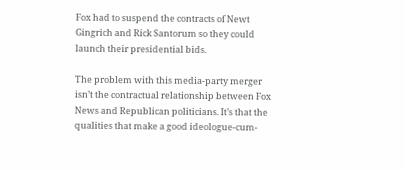Fox had to suspend the contracts of Newt Gingrich and Rick Santorum so they could launch their presidential bids.

The problem with this media-party merger isn’t the contractual relationship between Fox News and Republican politicians. It’s that the qualities that make a good ideologue-cum-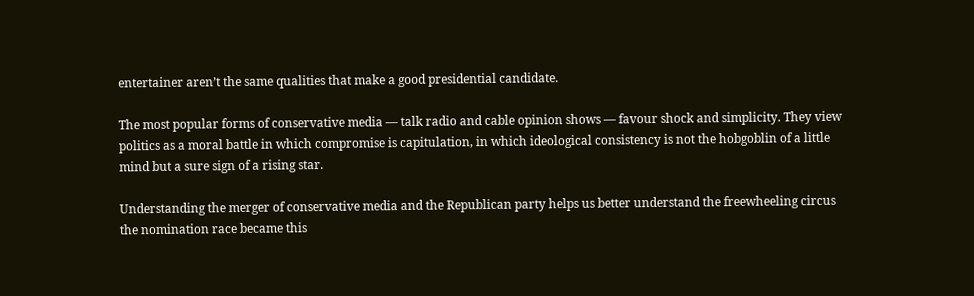entertainer aren’t the same qualities that make a good presidential candidate.

The most popular forms of conservative media — talk radio and cable opinion shows — favour shock and simplicity. They view politics as a moral battle in which compromise is capitulation, in which ideological consistency is not the hobgoblin of a little mind but a sure sign of a rising star.

Understanding the merger of conservative media and the Republican party helps us better understand the freewheeling circus the nomination race became this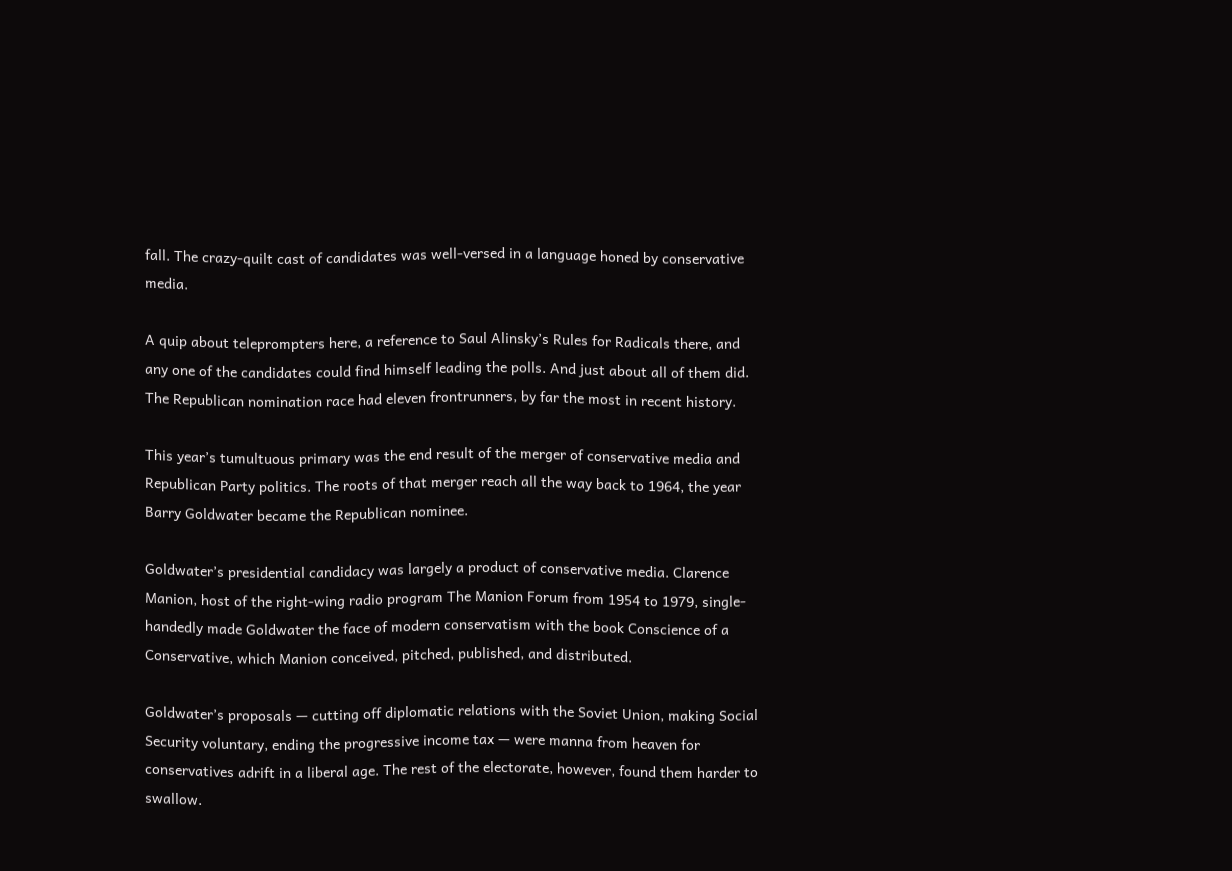fall. The crazy-quilt cast of candidates was well-versed in a language honed by conservative media.

A quip about teleprompters here, a reference to Saul Alinsky’s Rules for Radicals there, and any one of the candidates could find himself leading the polls. And just about all of them did. The Republican nomination race had eleven frontrunners, by far the most in recent history.

This year’s tumultuous primary was the end result of the merger of conservative media and Republican Party politics. The roots of that merger reach all the way back to 1964, the year Barry Goldwater became the Republican nominee.

Goldwater’s presidential candidacy was largely a product of conservative media. Clarence Manion, host of the right-wing radio program The Manion Forum from 1954 to 1979, single-handedly made Goldwater the face of modern conservatism with the book Conscience of a Conservative, which Manion conceived, pitched, published, and distributed.

Goldwater’s proposals — cutting off diplomatic relations with the Soviet Union, making Social Security voluntary, ending the progressive income tax — were manna from heaven for conservatives adrift in a liberal age. The rest of the electorate, however, found them harder to swallow.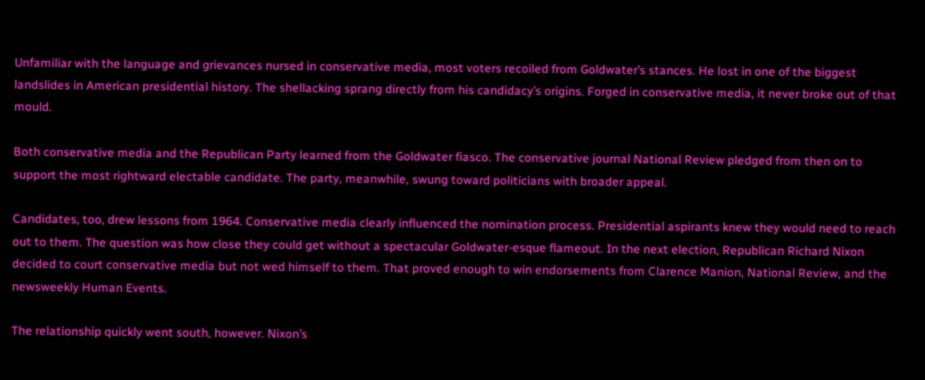Unfamiliar with the language and grievances nursed in conservative media, most voters recoiled from Goldwater’s stances. He lost in one of the biggest landslides in American presidential history. The shellacking sprang directly from his candidacy’s origins. Forged in conservative media, it never broke out of that mould.

Both conservative media and the Republican Party learned from the Goldwater fiasco. The conservative journal National Review pledged from then on to support the most rightward electable candidate. The party, meanwhile, swung toward politicians with broader appeal.

Candidates, too, drew lessons from 1964. Conservative media clearly influenced the nomination process. Presidential aspirants knew they would need to reach out to them. The question was how close they could get without a spectacular Goldwater-esque flameout. In the next election, Republican Richard Nixon decided to court conservative media but not wed himself to them. That proved enough to win endorsements from Clarence Manion, National Review, and the newsweekly Human Events.

The relationship quickly went south, however. Nixon’s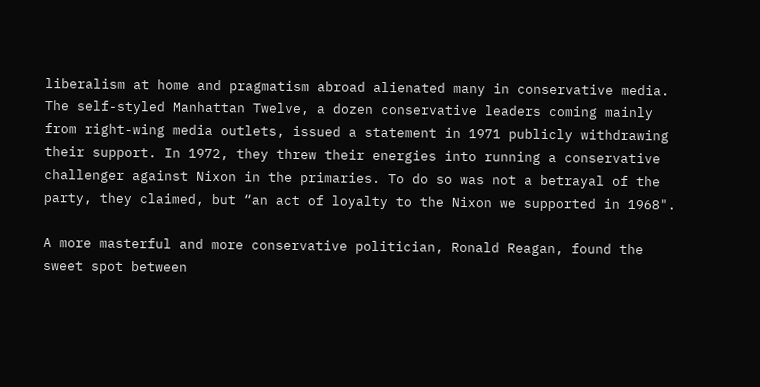liberalism at home and pragmatism abroad alienated many in conservative media. The self-styled Manhattan Twelve, a dozen conservative leaders coming mainly from right-wing media outlets, issued a statement in 1971 publicly withdrawing their support. In 1972, they threw their energies into running a conservative challenger against Nixon in the primaries. To do so was not a betrayal of the party, they claimed, but “an act of loyalty to the Nixon we supported in 1968".

A more masterful and more conservative politician, Ronald Reagan, found the sweet spot between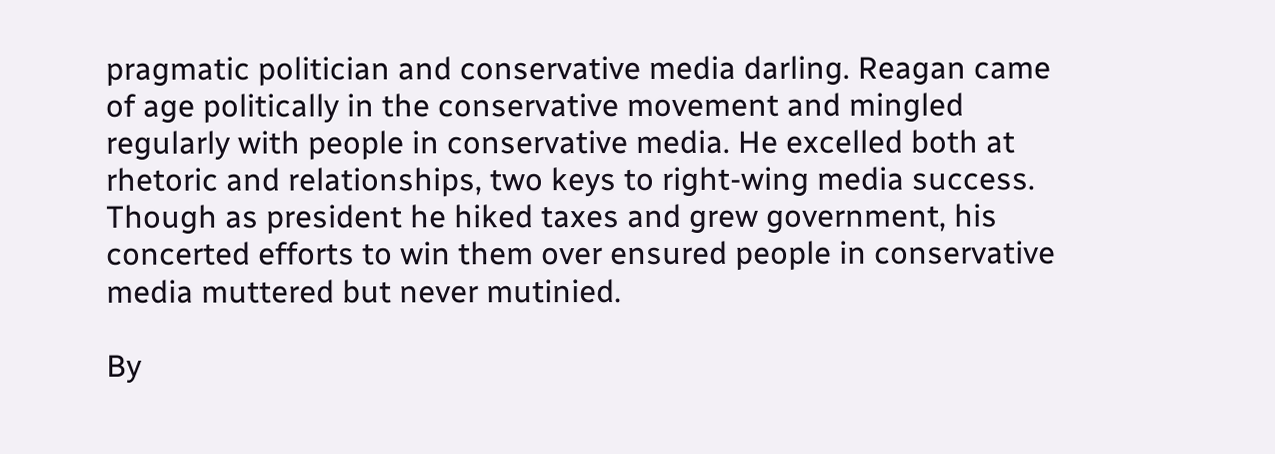pragmatic politician and conservative media darling. Reagan came of age politically in the conservative movement and mingled regularly with people in conservative media. He excelled both at rhetoric and relationships, two keys to right-wing media success. Though as president he hiked taxes and grew government, his concerted efforts to win them over ensured people in conservative media muttered but never mutinied.

By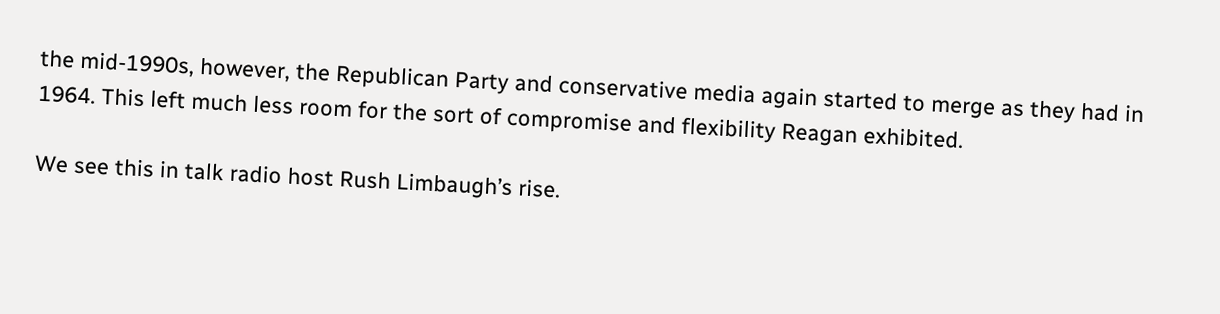the mid-1990s, however, the Republican Party and conservative media again started to merge as they had in 1964. This left much less room for the sort of compromise and flexibility Reagan exhibited.

We see this in talk radio host Rush Limbaugh’s rise.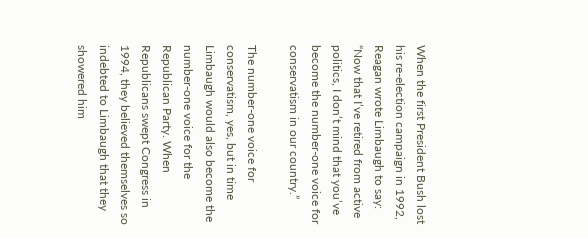When the first President Bush lost his re-election campaign in 1992, Reagan wrote Limbaugh to say: “Now that I’ve retired from active politics, I don’t mind that you’ve become the number-one voice for conservatism in our country.”

The number-one voice for conservatism, yes, but in time Limbaugh would also become the number-one voice for the Republican Party. When Republicans swept Congress in 1994, they believed themselves so indebted to Limbaugh that they showered him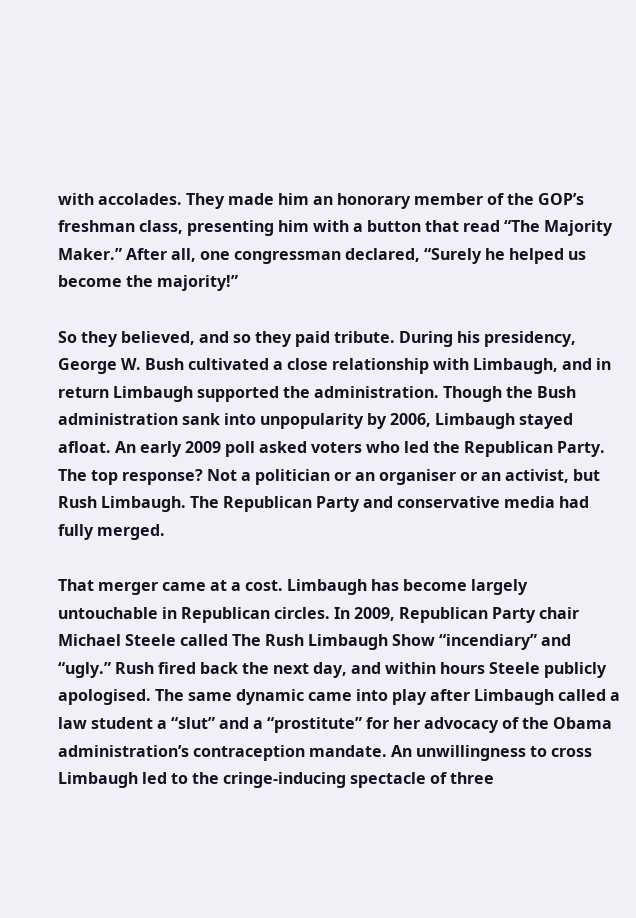with accolades. They made him an honorary member of the GOP’s freshman class, presenting him with a button that read “The Majority Maker.” After all, one congressman declared, “Surely he helped us become the majority!”

So they believed, and so they paid tribute. During his presidency, George W. Bush cultivated a close relationship with Limbaugh, and in return Limbaugh supported the administration. Though the Bush administration sank into unpopularity by 2006, Limbaugh stayed afloat. An early 2009 poll asked voters who led the Republican Party. The top response? Not a politician or an organiser or an activist, but Rush Limbaugh. The Republican Party and conservative media had fully merged.

That merger came at a cost. Limbaugh has become largely untouchable in Republican circles. In 2009, Republican Party chair Michael Steele called The Rush Limbaugh Show “incendiary” and “ugly.” Rush fired back the next day, and within hours Steele publicly apologised. The same dynamic came into play after Limbaugh called a law student a “slut” and a “prostitute” for her advocacy of the Obama administration’s contraception mandate. An unwillingness to cross Limbaugh led to the cringe-inducing spectacle of three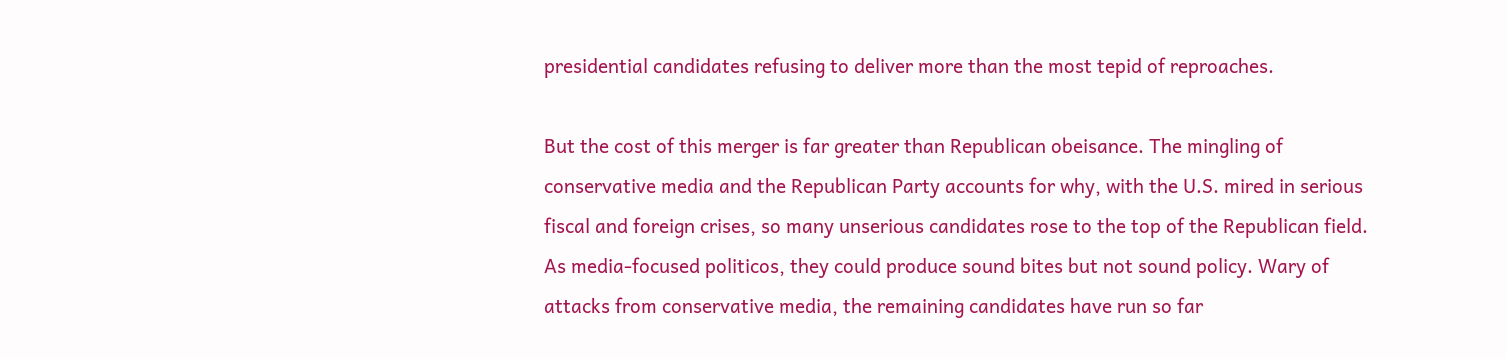presidential candidates refusing to deliver more than the most tepid of reproaches.

But the cost of this merger is far greater than Republican obeisance. The mingling of conservative media and the Republican Party accounts for why, with the U.S. mired in serious fiscal and foreign crises, so many unserious candidates rose to the top of the Republican field. As media-focused politicos, they could produce sound bites but not sound policy. Wary of attacks from conservative media, the remaining candidates have run so far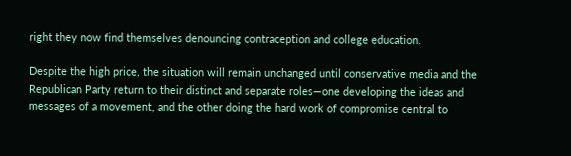right they now find themselves denouncing contraception and college education.

Despite the high price, the situation will remain unchanged until conservative media and the Republican Party return to their distinct and separate roles—one developing the ideas and messages of a movement, and the other doing the hard work of compromise central to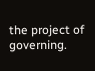the project of governing.